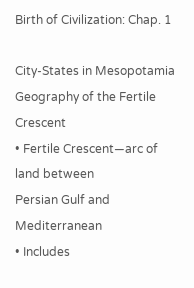Birth of Civilization: Chap. 1

City-States in Mesopotamia
Geography of the Fertile Crescent
• Fertile Crescent—arc of land between
Persian Gulf and Mediterranean
• Includes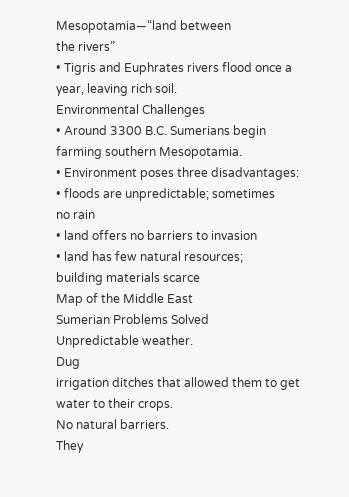Mesopotamia—“land between
the rivers”
• Tigris and Euphrates rivers flood once a
year, leaving rich soil.
Environmental Challenges
• Around 3300 B.C. Sumerians begin
farming southern Mesopotamia.
• Environment poses three disadvantages:
• floods are unpredictable; sometimes
no rain
• land offers no barriers to invasion
• land has few natural resources;
building materials scarce
Map of the Middle East
Sumerian Problems Solved
Unpredictable weather.
Dug
irrigation ditches that allowed them to get
water to their crops.
No natural barriers.
They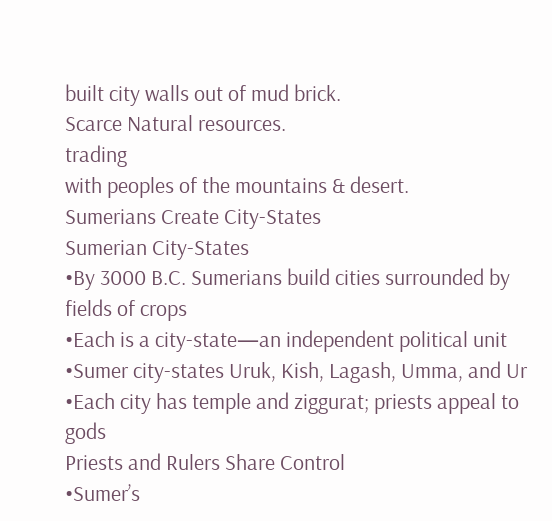built city walls out of mud brick.
Scarce Natural resources.
trading
with peoples of the mountains & desert.
Sumerians Create City-States
Sumerian City-States
•By 3000 B.C. Sumerians build cities surrounded by fields of crops
•Each is a city-state—an independent political unit
•Sumer city-states Uruk, Kish, Lagash, Umma, and Ur
•Each city has temple and ziggurat; priests appeal to gods
Priests and Rulers Share Control
•Sumer’s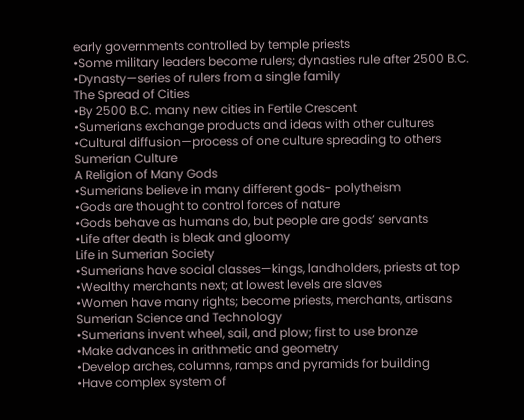early governments controlled by temple priests
•Some military leaders become rulers; dynasties rule after 2500 B.C.
•Dynasty—series of rulers from a single family
The Spread of Cities
•By 2500 B.C. many new cities in Fertile Crescent
•Sumerians exchange products and ideas with other cultures
•Cultural diffusion—process of one culture spreading to others
Sumerian Culture
A Religion of Many Gods
•Sumerians believe in many different gods- polytheism
•Gods are thought to control forces of nature
•Gods behave as humans do, but people are gods’ servants
•Life after death is bleak and gloomy
Life in Sumerian Society
•Sumerians have social classes—kings, landholders, priests at top
•Wealthy merchants next; at lowest levels are slaves
•Women have many rights; become priests, merchants, artisans
Sumerian Science and Technology
•Sumerians invent wheel, sail, and plow; first to use bronze
•Make advances in arithmetic and geometry
•Develop arches, columns, ramps and pyramids for building
•Have complex system of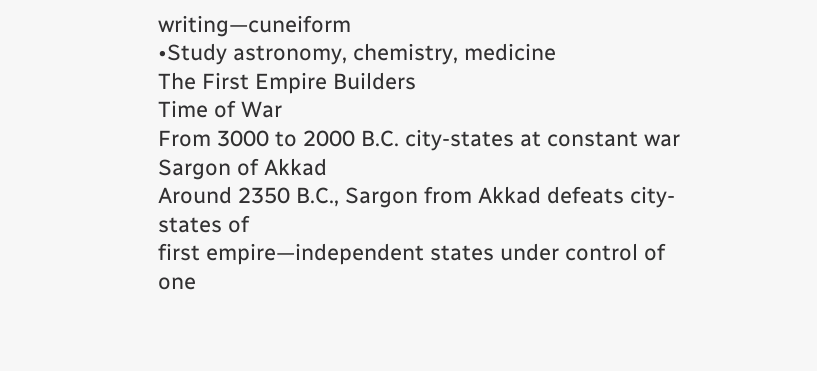writing—cuneiform
•Study astronomy, chemistry, medicine
The First Empire Builders
Time of War
From 3000 to 2000 B.C. city-states at constant war
Sargon of Akkad
Around 2350 B.C., Sargon from Akkad defeats city-states of
first empire—independent states under control of one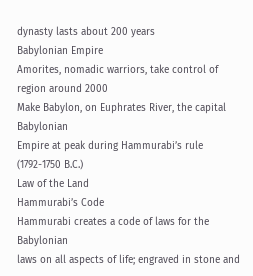dynasty lasts about 200 years
Babylonian Empire
Amorites, nomadic warriors, take control of region around 2000
Make Babylon, on Euphrates River, the capital Babylonian
Empire at peak during Hammurabi’s rule (1792-1750 B.C.)
Law of the Land
Hammurabi’s Code
Hammurabi creates a code of laws for the Babylonian
laws on all aspects of life; engraved in stone and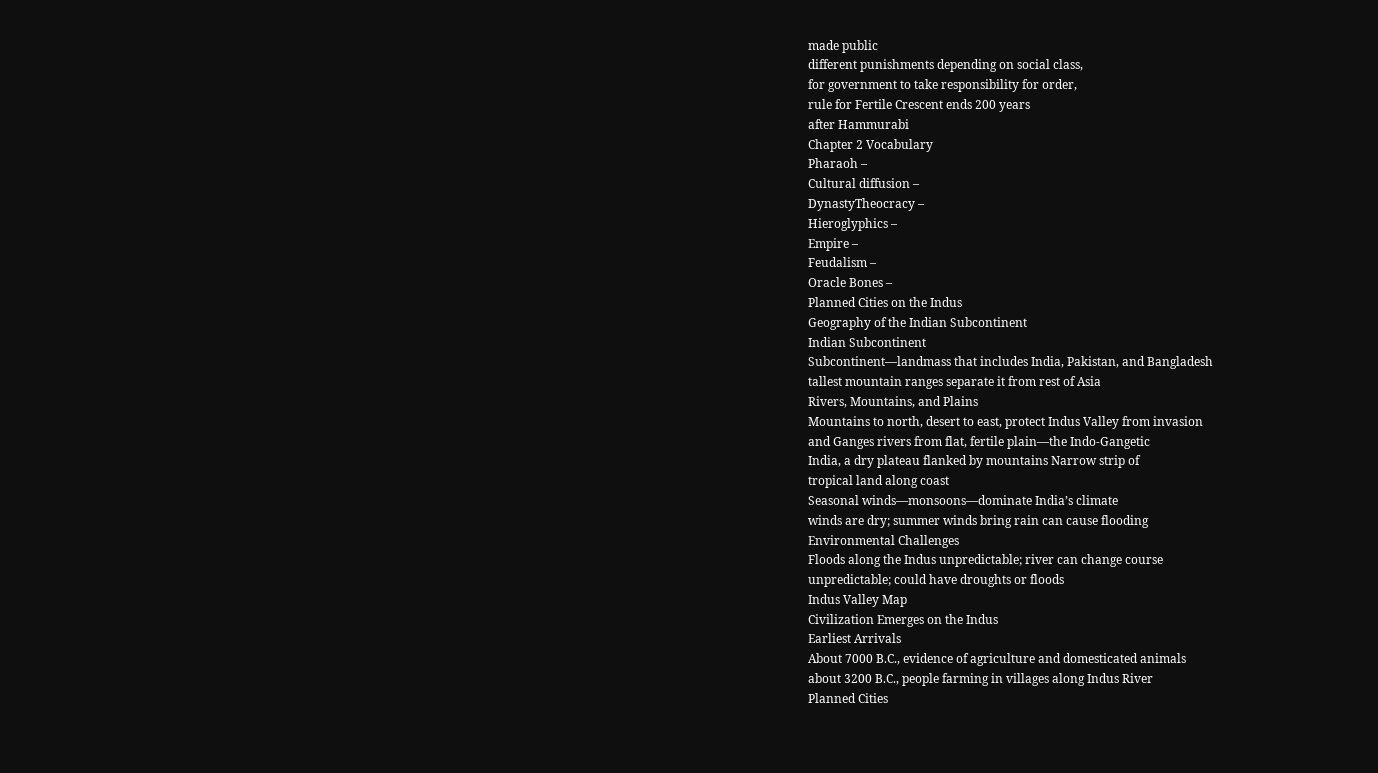made public
different punishments depending on social class,
for government to take responsibility for order,
rule for Fertile Crescent ends 200 years
after Hammurabi
Chapter 2 Vocabulary
Pharaoh –
Cultural diffusion –
DynastyTheocracy –
Hieroglyphics –
Empire –
Feudalism –
Oracle Bones –
Planned Cities on the Indus
Geography of the Indian Subcontinent
Indian Subcontinent
Subcontinent—landmass that includes India, Pakistan, and Bangladesh
tallest mountain ranges separate it from rest of Asia
Rivers, Mountains, and Plains
Mountains to north, desert to east, protect Indus Valley from invasion
and Ganges rivers from flat, fertile plain—the Indo-Gangetic
India, a dry plateau flanked by mountains Narrow strip of
tropical land along coast
Seasonal winds—monsoons—dominate India’s climate
winds are dry; summer winds bring rain can cause flooding
Environmental Challenges
Floods along the Indus unpredictable; river can change course
unpredictable; could have droughts or floods
Indus Valley Map
Civilization Emerges on the Indus
Earliest Arrivals
About 7000 B.C., evidence of agriculture and domesticated animals
about 3200 B.C., people farming in villages along Indus River
Planned Cities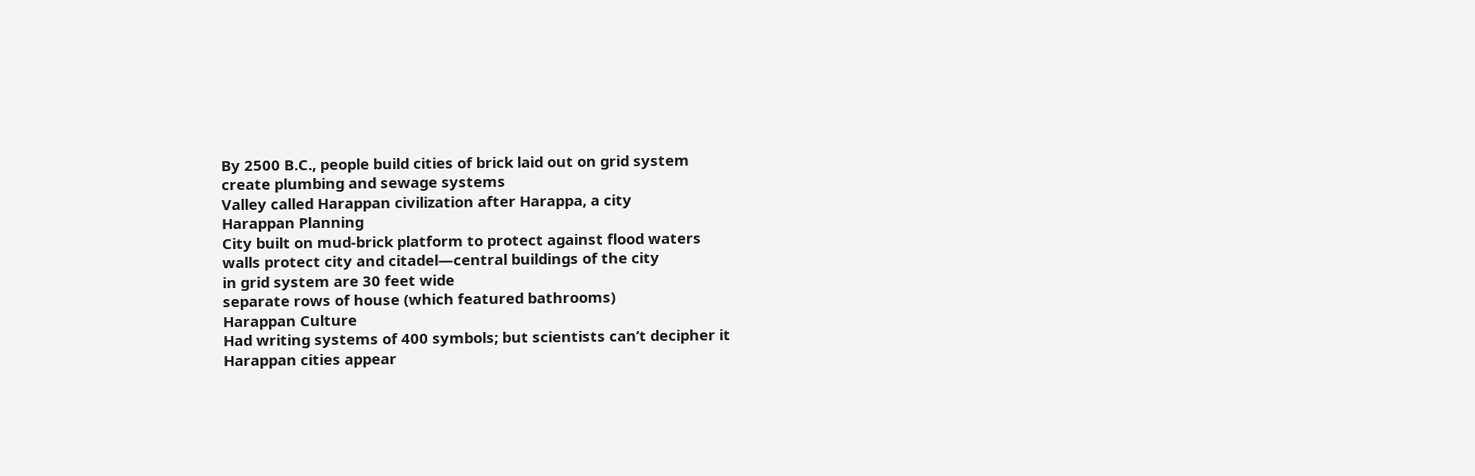By 2500 B.C., people build cities of brick laid out on grid system
create plumbing and sewage systems
Valley called Harappan civilization after Harappa, a city
Harappan Planning
City built on mud-brick platform to protect against flood waters
walls protect city and citadel—central buildings of the city
in grid system are 30 feet wide
separate rows of house (which featured bathrooms)
Harappan Culture
Had writing systems of 400 symbols; but scientists can’t decipher it
Harappan cities appear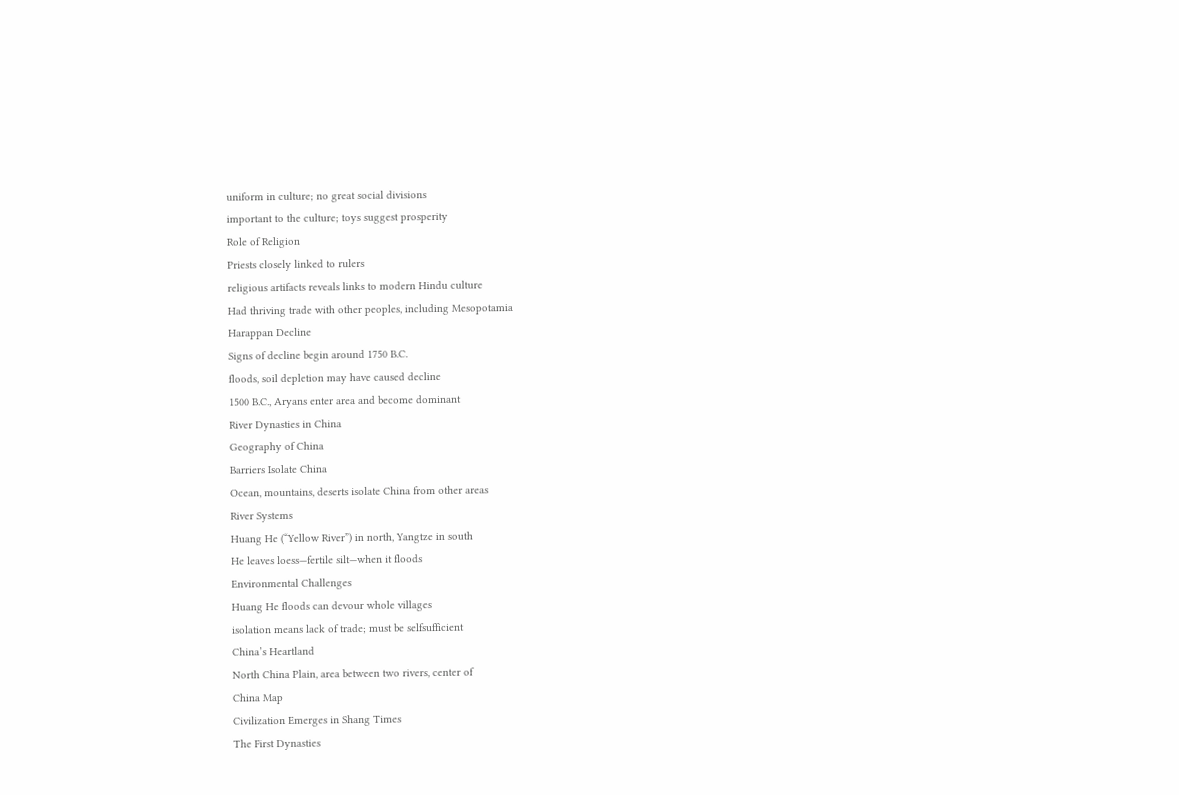uniform in culture; no great social divisions
important to the culture; toys suggest prosperity
Role of Religion
Priests closely linked to rulers
religious artifacts reveals links to modern Hindu culture
Had thriving trade with other peoples, including Mesopotamia
Harappan Decline
Signs of decline begin around 1750 B.C.
floods, soil depletion may have caused decline
1500 B.C., Aryans enter area and become dominant
River Dynasties in China
Geography of China
Barriers Isolate China
Ocean, mountains, deserts isolate China from other areas
River Systems
Huang He (“Yellow River”) in north, Yangtze in south
He leaves loess—fertile silt—when it floods
Environmental Challenges
Huang He floods can devour whole villages
isolation means lack of trade; must be selfsufficient
China’s Heartland
North China Plain, area between two rivers, center of
China Map
Civilization Emerges in Shang Times
The First Dynasties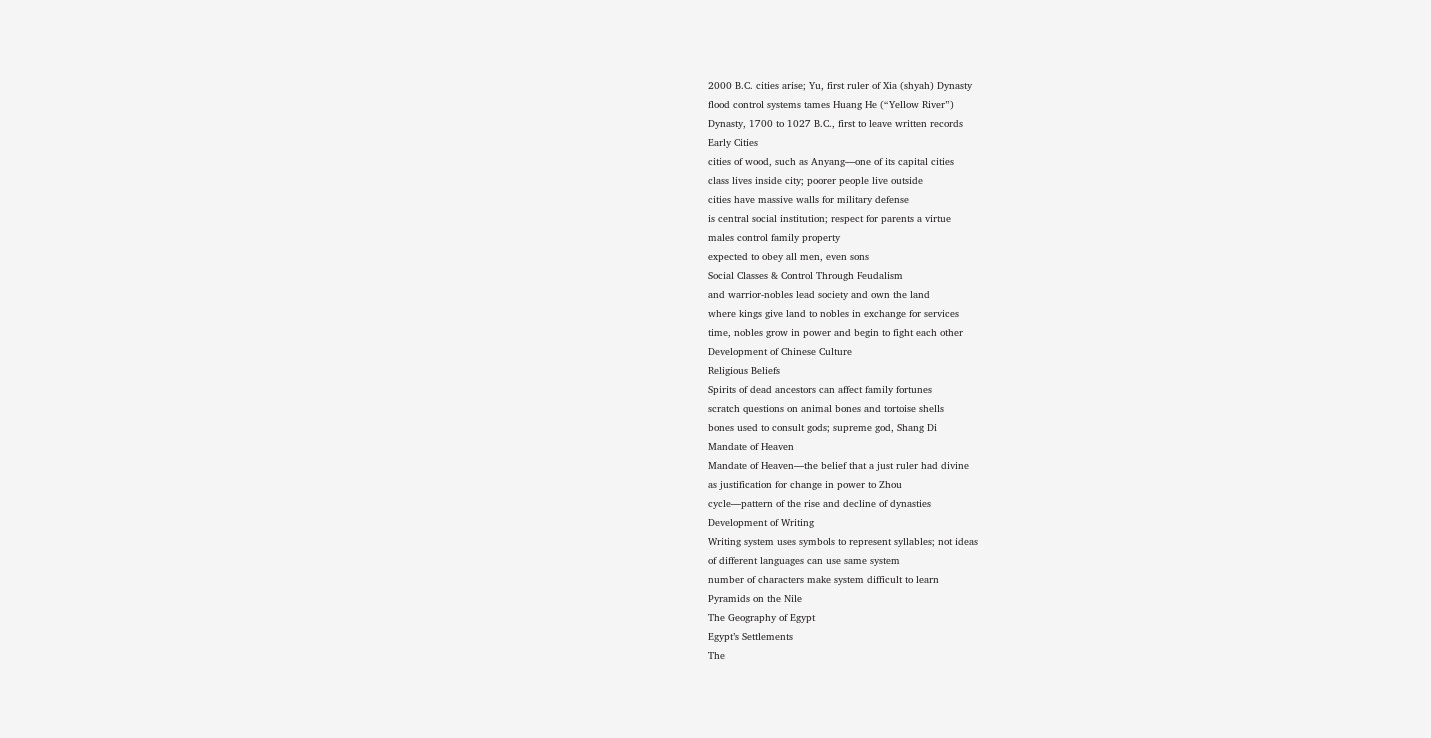2000 B.C. cities arise; Yu, first ruler of Xia (shyah) Dynasty
flood control systems tames Huang He (“Yellow River”)
Dynasty, 1700 to 1027 B.C., first to leave written records
Early Cities
cities of wood, such as Anyang—one of its capital cities
class lives inside city; poorer people live outside
cities have massive walls for military defense
is central social institution; respect for parents a virtue
males control family property
expected to obey all men, even sons
Social Classes & Control Through Feudalism
and warrior-nobles lead society and own the land
where kings give land to nobles in exchange for services
time, nobles grow in power and begin to fight each other
Development of Chinese Culture
Religious Beliefs
Spirits of dead ancestors can affect family fortunes
scratch questions on animal bones and tortoise shells
bones used to consult gods; supreme god, Shang Di
Mandate of Heaven
Mandate of Heaven—the belief that a just ruler had divine
as justification for change in power to Zhou
cycle—pattern of the rise and decline of dynasties
Development of Writing
Writing system uses symbols to represent syllables; not ideas
of different languages can use same system
number of characters make system difficult to learn
Pyramids on the Nile
The Geography of Egypt
Egypt’s Settlements
The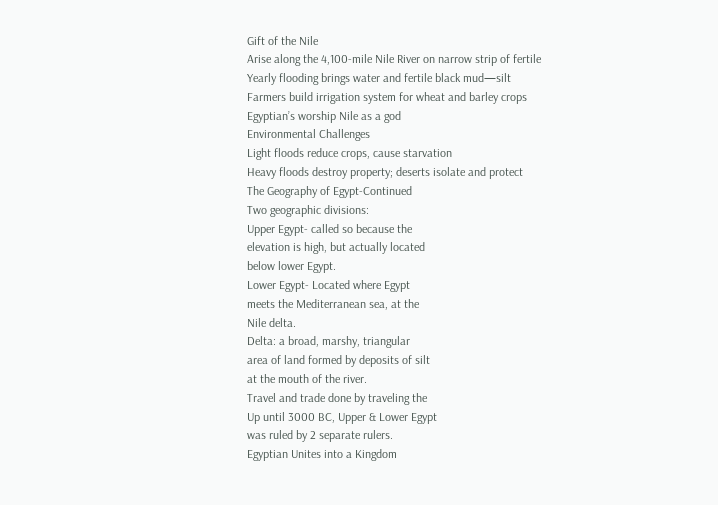Gift of the Nile
Arise along the 4,100-mile Nile River on narrow strip of fertile
Yearly flooding brings water and fertile black mud—silt
Farmers build irrigation system for wheat and barley crops
Egyptian’s worship Nile as a god
Environmental Challenges
Light floods reduce crops, cause starvation
Heavy floods destroy property; deserts isolate and protect
The Geography of Egypt-Continued
Two geographic divisions:
Upper Egypt- called so because the
elevation is high, but actually located
below lower Egypt.
Lower Egypt- Located where Egypt
meets the Mediterranean sea, at the
Nile delta.
Delta: a broad, marshy, triangular
area of land formed by deposits of silt
at the mouth of the river.
Travel and trade done by traveling the
Up until 3000 BC, Upper & Lower Egypt
was ruled by 2 separate rulers.
Egyptian Unites into a Kingdom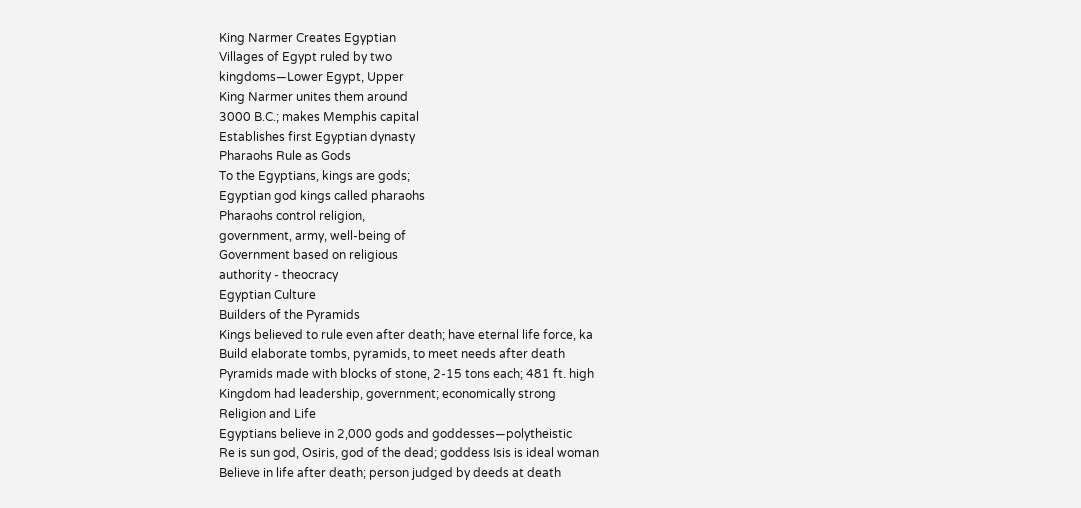King Narmer Creates Egyptian
Villages of Egypt ruled by two
kingdoms—Lower Egypt, Upper
King Narmer unites them around
3000 B.C.; makes Memphis capital
Establishes first Egyptian dynasty
Pharaohs Rule as Gods
To the Egyptians, kings are gods;
Egyptian god kings called pharaohs
Pharaohs control religion,
government, army, well-being of
Government based on religious
authority - theocracy
Egyptian Culture
Builders of the Pyramids
Kings believed to rule even after death; have eternal life force, ka
Build elaborate tombs, pyramids, to meet needs after death
Pyramids made with blocks of stone, 2-15 tons each; 481 ft. high
Kingdom had leadership, government; economically strong
Religion and Life
Egyptians believe in 2,000 gods and goddesses—polytheistic
Re is sun god, Osiris, god of the dead; goddess Isis is ideal woman
Believe in life after death; person judged by deeds at death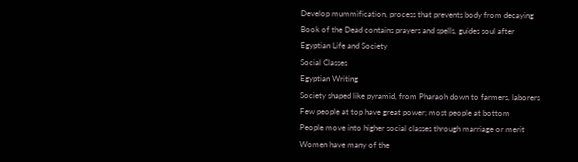Develop mummification, process that prevents body from decaying
Book of the Dead contains prayers and spells, guides soul after
Egyptian Life and Society
Social Classes
Egyptian Writing
Society shaped like pyramid, from Pharaoh down to farmers, laborers
Few people at top have great power; most people at bottom
People move into higher social classes through marriage or merit
Women have many of the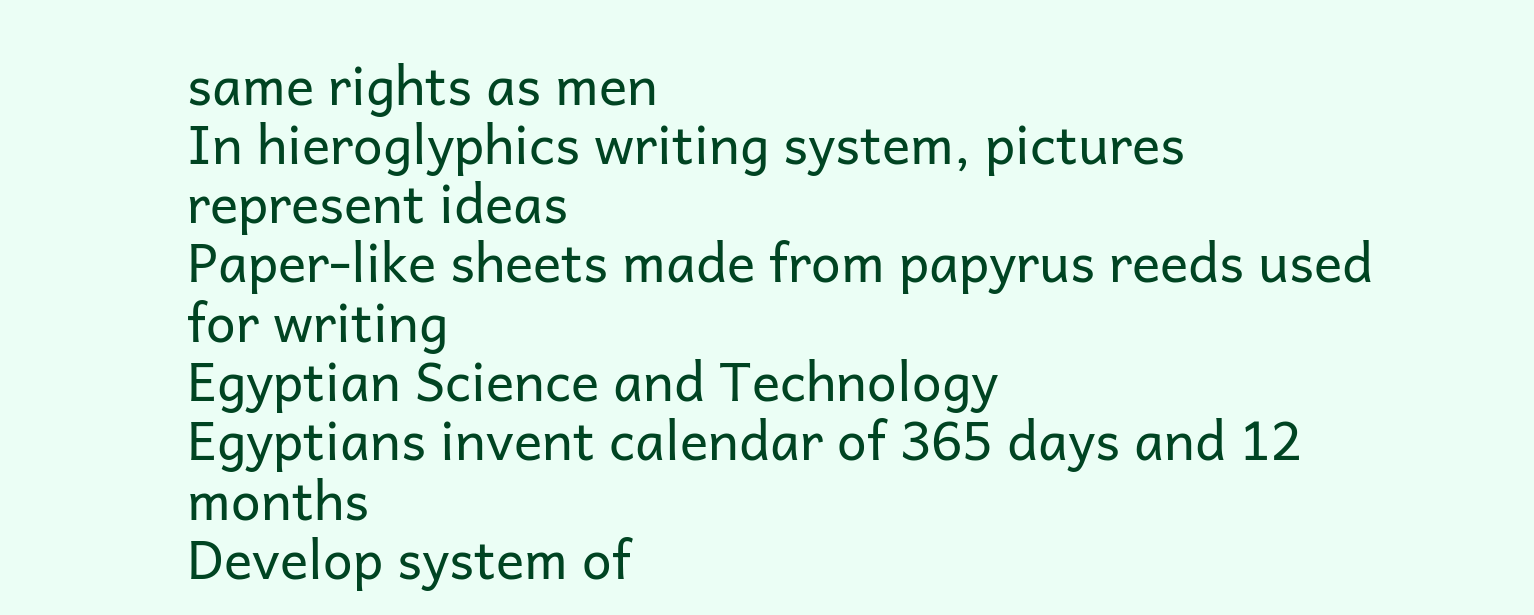same rights as men
In hieroglyphics writing system, pictures represent ideas
Paper-like sheets made from papyrus reeds used for writing
Egyptian Science and Technology
Egyptians invent calendar of 365 days and 12 months
Develop system of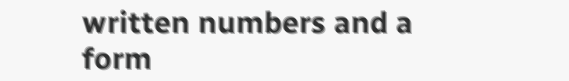written numbers and a form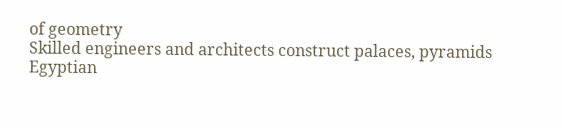of geometry
Skilled engineers and architects construct palaces, pyramids
Egyptian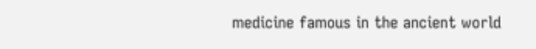medicine famous in the ancient world